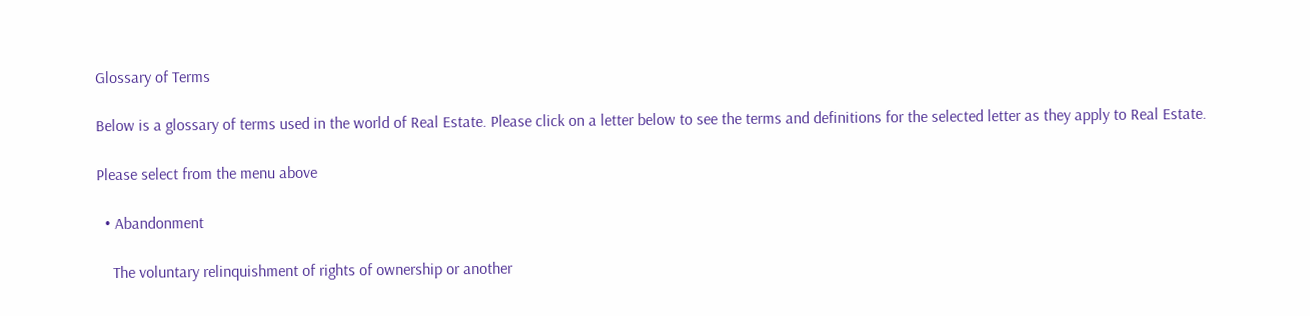Glossary of Terms

Below is a glossary of terms used in the world of Real Estate. Please click on a letter below to see the terms and definitions for the selected letter as they apply to Real Estate.

Please select from the menu above

  • Abandonment

    The voluntary relinquishment of rights of ownership or another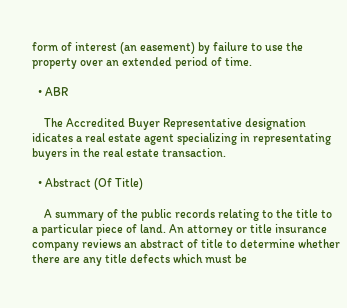form of interest (an easement) by failure to use the property over an extended period of time.

  • ABR

    The Accredited Buyer Representative designation idicates a real estate agent specializing in representating buyers in the real estate transaction.

  • Abstract (Of Title)

    A summary of the public records relating to the title to a particular piece of land. An attorney or title insurance company reviews an abstract of title to determine whether there are any title defects which must be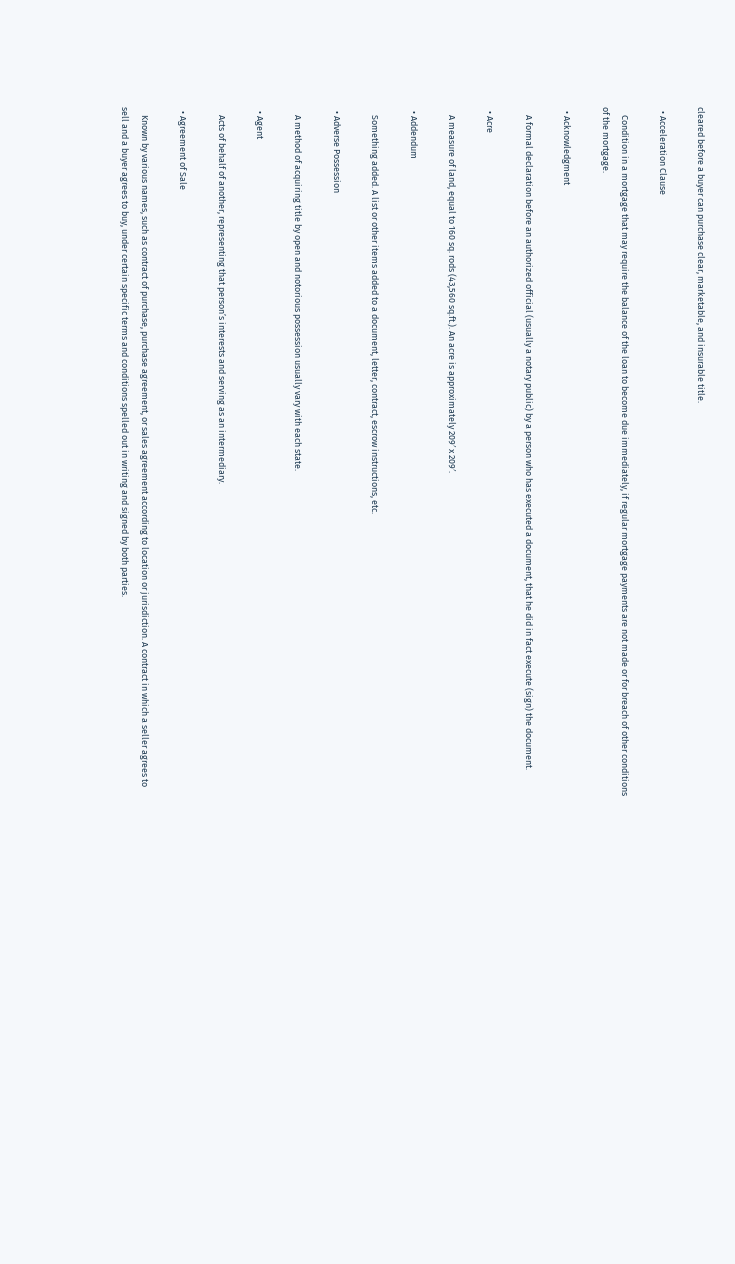cleared before a buyer can purchase clear, marketable, and insurable title.

  • Acceleration Clause

    Condition in a mortgage that may require the balance of the loan to become due immediately, if regular mortgage payments are not made or for breach of other conditions of the mortgage.

  • Acknowledgment

    A formal declaration before an authorized official (usually a notary public) by a person who has executed a document, that he did in fact execute (sign) the document.

  • Acre

    A measure of land, equal to 160 sq. rods (43,560 sq.ft.). An acre is approximately 209′ x 209′.

  • Addendum

    Something added. A list or other items added to a document, letter, contract, escrow instructions, etc.

  • Adverse Possession

    A method of acquiring title by open and notorious possession usually vary with each state.

  • Agent

    Acts of behalf of another, representing that person’s interests and serving as an intermediary.

  • Agreement of Sale

    Known by various names, such as contract of purchase, purchase agreement, or sales agreement according to location or jurisdiction. A contract in which a seller agrees to sell and a buyer agrees to buy, under certain specific terms and conditions spelled out in writing and signed by both parties.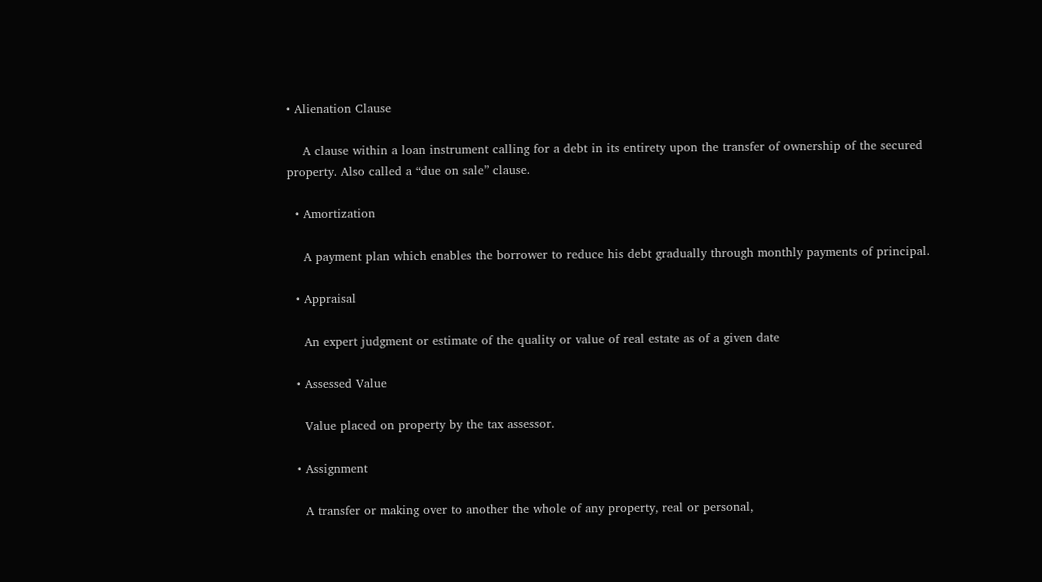• Alienation Clause

    A clause within a loan instrument calling for a debt in its entirety upon the transfer of ownership of the secured property. Also called a “due on sale” clause.

  • Amortization

    A payment plan which enables the borrower to reduce his debt gradually through monthly payments of principal.

  • Appraisal

    An expert judgment or estimate of the quality or value of real estate as of a given date

  • Assessed Value

    Value placed on property by the tax assessor.

  • Assignment

    A transfer or making over to another the whole of any property, real or personal,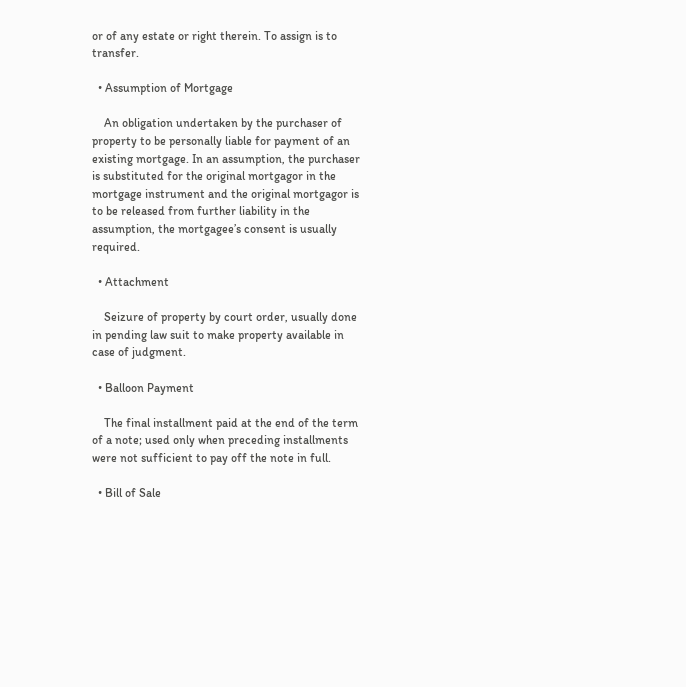or of any estate or right therein. To assign is to transfer.

  • Assumption of Mortgage

    An obligation undertaken by the purchaser of property to be personally liable for payment of an existing mortgage. In an assumption, the purchaser is substituted for the original mortgagor in the mortgage instrument and the original mortgagor is to be released from further liability in the assumption, the mortgagee’s consent is usually required.

  • Attachment

    Seizure of property by court order, usually done in pending law suit to make property available in case of judgment.

  • Balloon Payment

    The final installment paid at the end of the term of a note; used only when preceding installments were not sufficient to pay off the note in full.

  • Bill of Sale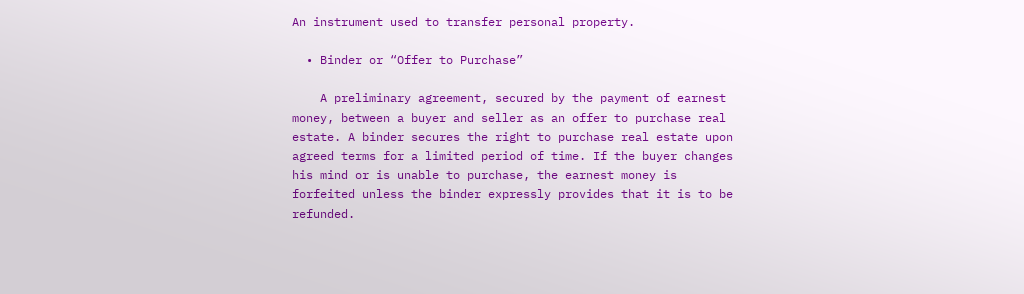An instrument used to transfer personal property.

  • Binder or “Offer to Purchase”

    A preliminary agreement, secured by the payment of earnest money, between a buyer and seller as an offer to purchase real estate. A binder secures the right to purchase real estate upon agreed terms for a limited period of time. If the buyer changes his mind or is unable to purchase, the earnest money is forfeited unless the binder expressly provides that it is to be refunded.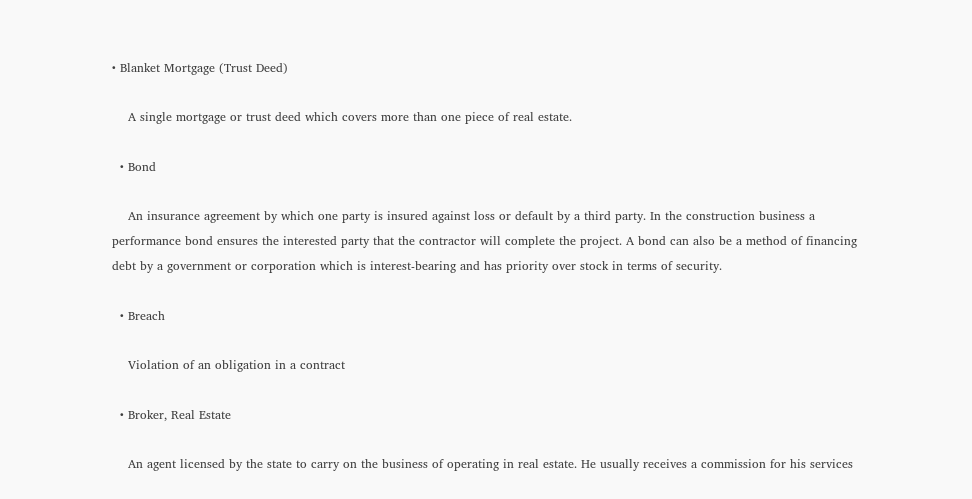• Blanket Mortgage (Trust Deed)

    A single mortgage or trust deed which covers more than one piece of real estate.

  • Bond

    An insurance agreement by which one party is insured against loss or default by a third party. In the construction business a performance bond ensures the interested party that the contractor will complete the project. A bond can also be a method of financing debt by a government or corporation which is interest-bearing and has priority over stock in terms of security.

  • Breach

    Violation of an obligation in a contract

  • Broker, Real Estate

    An agent licensed by the state to carry on the business of operating in real estate. He usually receives a commission for his services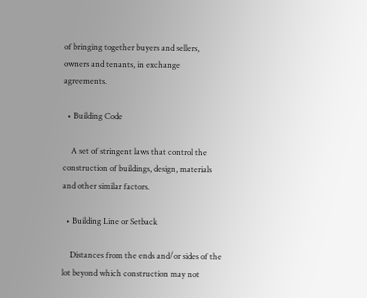of bringing together buyers and sellers, owners and tenants, in exchange agreements.

  • Building Code

    A set of stringent laws that control the construction of buildings, design, materials and other similar factors.

  • Building Line or Setback

    Distances from the ends and/or sides of the lot beyond which construction may not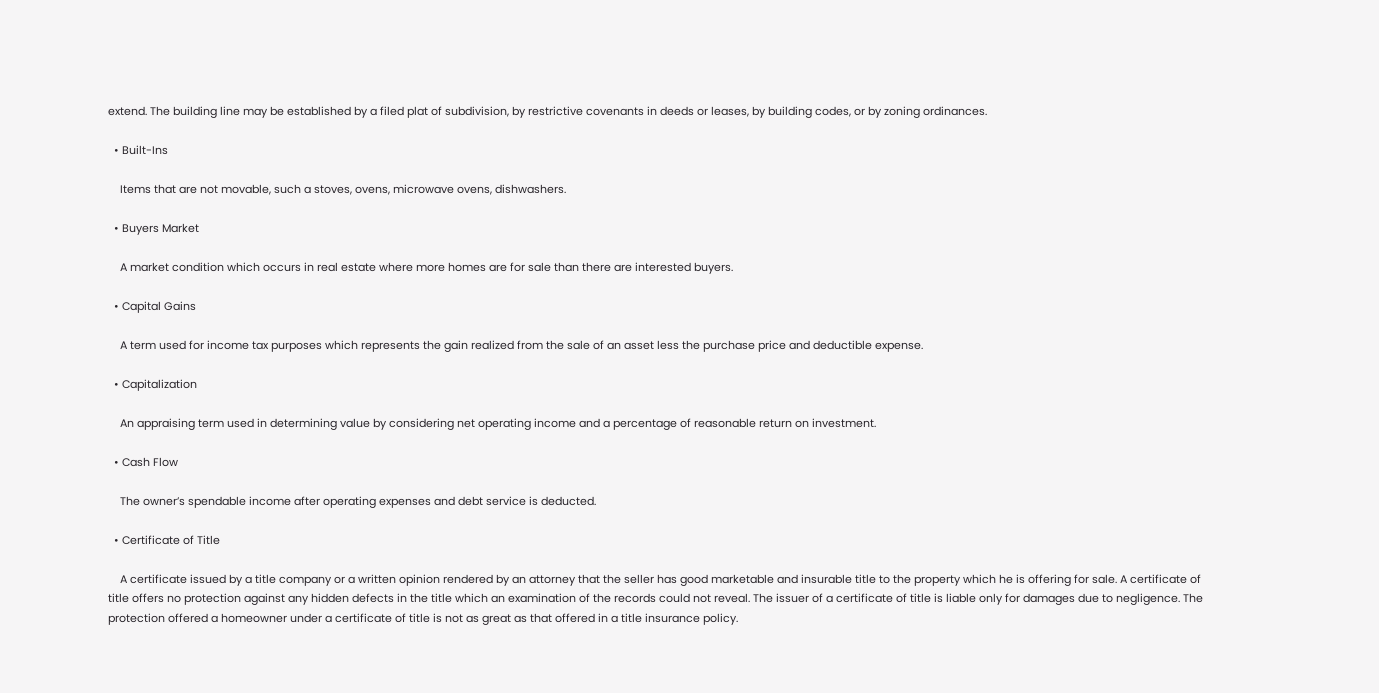extend. The building line may be established by a filed plat of subdivision, by restrictive covenants in deeds or leases, by building codes, or by zoning ordinances.

  • Built-Ins

    Items that are not movable, such a stoves, ovens, microwave ovens, dishwashers.

  • Buyers Market

    A market condition which occurs in real estate where more homes are for sale than there are interested buyers.

  • Capital Gains

    A term used for income tax purposes which represents the gain realized from the sale of an asset less the purchase price and deductible expense.

  • Capitalization

    An appraising term used in determining value by considering net operating income and a percentage of reasonable return on investment.

  • Cash Flow

    The owner’s spendable income after operating expenses and debt service is deducted.

  • Certificate of Title

    A certificate issued by a title company or a written opinion rendered by an attorney that the seller has good marketable and insurable title to the property which he is offering for sale. A certificate of title offers no protection against any hidden defects in the title which an examination of the records could not reveal. The issuer of a certificate of title is liable only for damages due to negligence. The protection offered a homeowner under a certificate of title is not as great as that offered in a title insurance policy.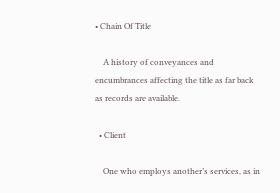• Chain Of Title

    A history of conveyances and encumbrances affecting the title as far back as records are available.

  • Client

    One who employs another’s services, as in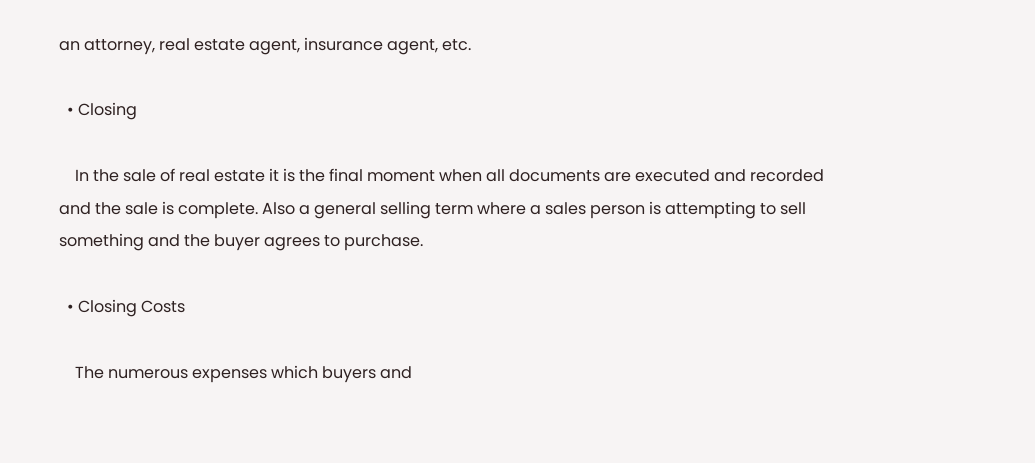an attorney, real estate agent, insurance agent, etc.

  • Closing

    In the sale of real estate it is the final moment when all documents are executed and recorded and the sale is complete. Also a general selling term where a sales person is attempting to sell something and the buyer agrees to purchase.

  • Closing Costs

    The numerous expenses which buyers and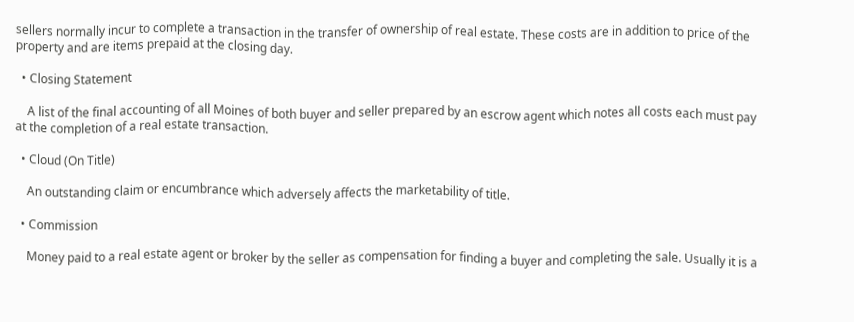sellers normally incur to complete a transaction in the transfer of ownership of real estate. These costs are in addition to price of the property and are items prepaid at the closing day.

  • Closing Statement

    A list of the final accounting of all Moines of both buyer and seller prepared by an escrow agent which notes all costs each must pay at the completion of a real estate transaction.

  • Cloud (On Title)

    An outstanding claim or encumbrance which adversely affects the marketability of title.

  • Commission

    Money paid to a real estate agent or broker by the seller as compensation for finding a buyer and completing the sale. Usually it is a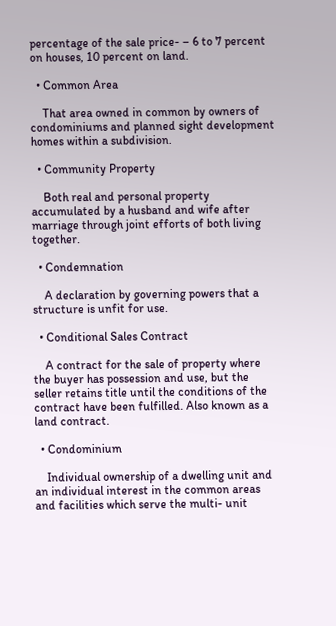percentage of the sale price- – 6 to 7 percent on houses, 10 percent on land.

  • Common Area

    That area owned in common by owners of condominiums and planned sight development homes within a subdivision.

  • Community Property

    Both real and personal property accumulated by a husband and wife after marriage through joint efforts of both living together.

  • Condemnation

    A declaration by governing powers that a structure is unfit for use.

  • Conditional Sales Contract

    A contract for the sale of property where the buyer has possession and use, but the seller retains title until the conditions of the contract have been fulfilled. Also known as a land contract.

  • Condominium

    Individual ownership of a dwelling unit and an individual interest in the common areas and facilities which serve the multi- unit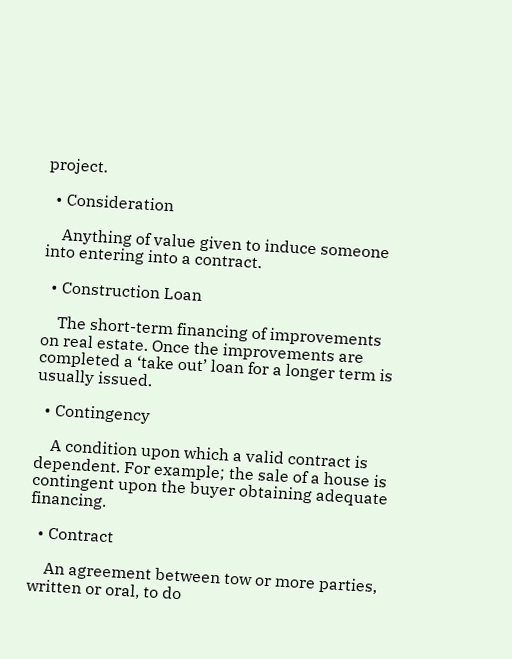project.

  • Consideration

    Anything of value given to induce someone into entering into a contract.

  • Construction Loan

    The short-term financing of improvements on real estate. Once the improvements are completed a ‘take out’ loan for a longer term is usually issued.

  • Contingency

    A condition upon which a valid contract is dependent. For example; the sale of a house is contingent upon the buyer obtaining adequate financing.

  • Contract

    An agreement between tow or more parties, written or oral, to do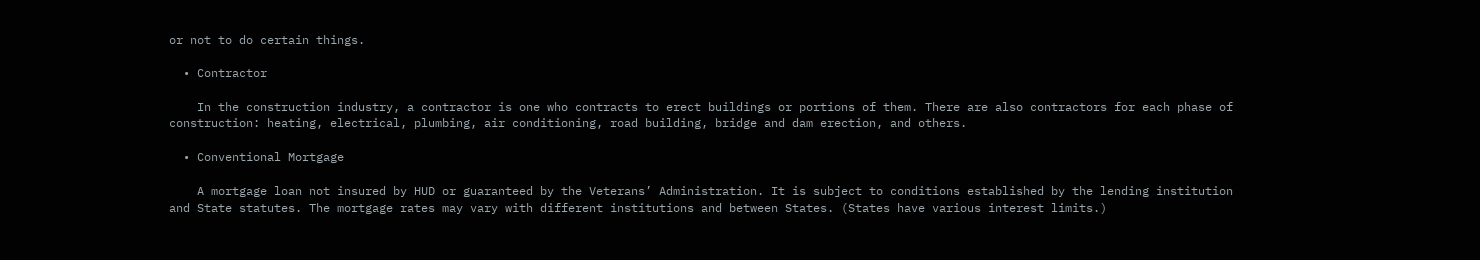or not to do certain things.

  • Contractor

    In the construction industry, a contractor is one who contracts to erect buildings or portions of them. There are also contractors for each phase of construction: heating, electrical, plumbing, air conditioning, road building, bridge and dam erection, and others.

  • Conventional Mortgage

    A mortgage loan not insured by HUD or guaranteed by the Veterans’ Administration. It is subject to conditions established by the lending institution and State statutes. The mortgage rates may vary with different institutions and between States. (States have various interest limits.)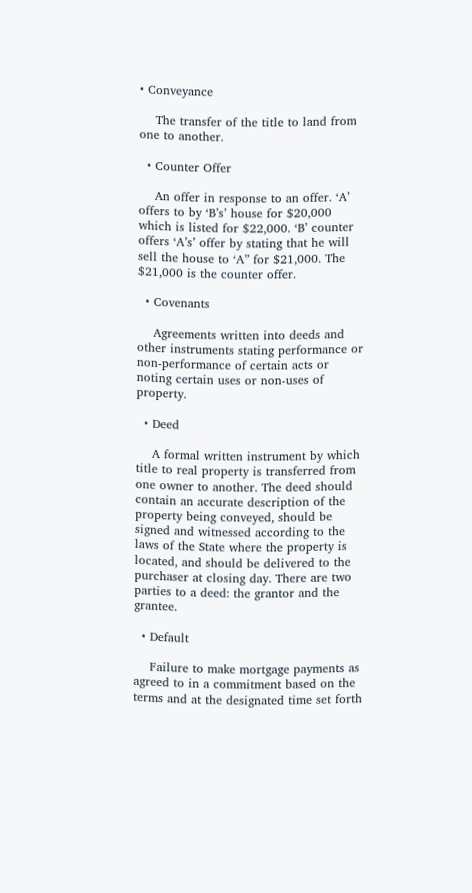• Conveyance

    The transfer of the title to land from one to another.

  • Counter Offer

    An offer in response to an offer. ‘A’ offers to by ‘B’s’ house for $20,000 which is listed for $22,000. ‘B’ counter offers ‘A’s’ offer by stating that he will sell the house to ‘A” for $21,000. The $21,000 is the counter offer.

  • Covenants

    Agreements written into deeds and other instruments stating performance or non-performance of certain acts or noting certain uses or non-uses of property.

  • Deed

    A formal written instrument by which title to real property is transferred from one owner to another. The deed should contain an accurate description of the property being conveyed, should be signed and witnessed according to the laws of the State where the property is located, and should be delivered to the purchaser at closing day. There are two parties to a deed: the grantor and the grantee.

  • Default

    Failure to make mortgage payments as agreed to in a commitment based on the terms and at the designated time set forth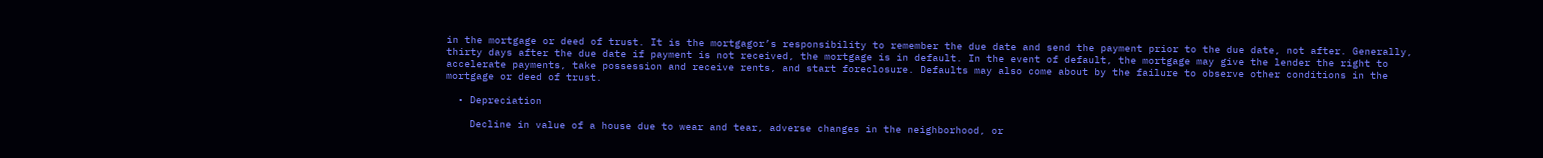in the mortgage or deed of trust. It is the mortgagor’s responsibility to remember the due date and send the payment prior to the due date, not after. Generally, thirty days after the due date if payment is not received, the mortgage is in default. In the event of default, the mortgage may give the lender the right to accelerate payments, take possession and receive rents, and start foreclosure. Defaults may also come about by the failure to observe other conditions in the mortgage or deed of trust.

  • Depreciation

    Decline in value of a house due to wear and tear, adverse changes in the neighborhood, or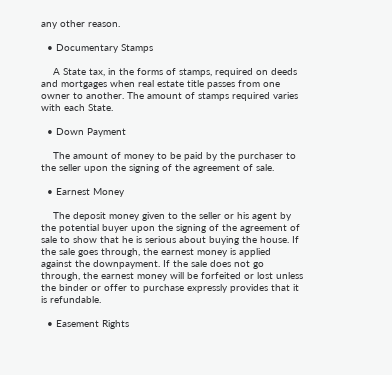any other reason.

  • Documentary Stamps

    A State tax, in the forms of stamps, required on deeds and mortgages when real estate title passes from one owner to another. The amount of stamps required varies with each State.

  • Down Payment

    The amount of money to be paid by the purchaser to the seller upon the signing of the agreement of sale.

  • Earnest Money

    The deposit money given to the seller or his agent by the potential buyer upon the signing of the agreement of sale to show that he is serious about buying the house. If the sale goes through, the earnest money is applied against the downpayment. If the sale does not go through, the earnest money will be forfeited or lost unless the binder or offer to purchase expressly provides that it is refundable.

  • Easement Rights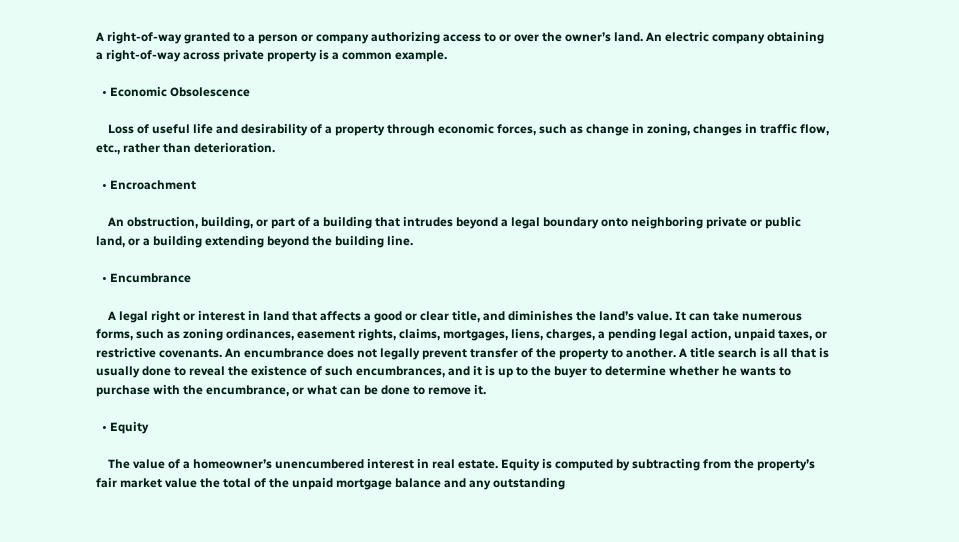A right-of-way granted to a person or company authorizing access to or over the owner’s land. An electric company obtaining a right-of-way across private property is a common example.

  • Economic Obsolescence

    Loss of useful life and desirability of a property through economic forces, such as change in zoning, changes in traffic flow, etc., rather than deterioration.

  • Encroachment

    An obstruction, building, or part of a building that intrudes beyond a legal boundary onto neighboring private or public land, or a building extending beyond the building line.

  • Encumbrance

    A legal right or interest in land that affects a good or clear title, and diminishes the land’s value. It can take numerous forms, such as zoning ordinances, easement rights, claims, mortgages, liens, charges, a pending legal action, unpaid taxes, or restrictive covenants. An encumbrance does not legally prevent transfer of the property to another. A title search is all that is usually done to reveal the existence of such encumbrances, and it is up to the buyer to determine whether he wants to purchase with the encumbrance, or what can be done to remove it.

  • Equity

    The value of a homeowner’s unencumbered interest in real estate. Equity is computed by subtracting from the property’s fair market value the total of the unpaid mortgage balance and any outstanding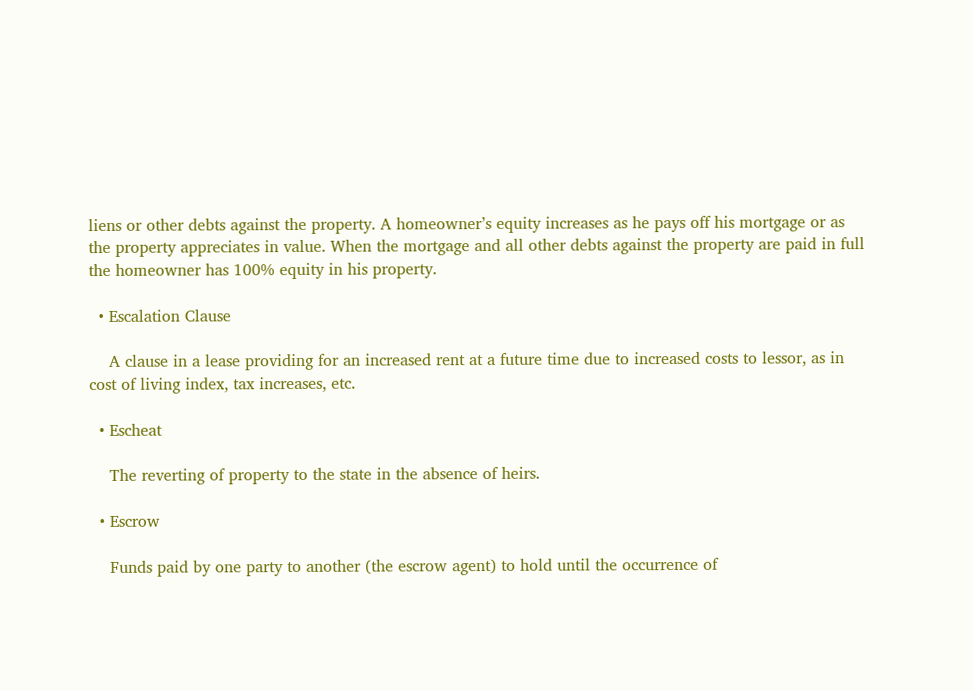liens or other debts against the property. A homeowner’s equity increases as he pays off his mortgage or as the property appreciates in value. When the mortgage and all other debts against the property are paid in full the homeowner has 100% equity in his property.

  • Escalation Clause

    A clause in a lease providing for an increased rent at a future time due to increased costs to lessor, as in cost of living index, tax increases, etc.

  • Escheat

    The reverting of property to the state in the absence of heirs.

  • Escrow

    Funds paid by one party to another (the escrow agent) to hold until the occurrence of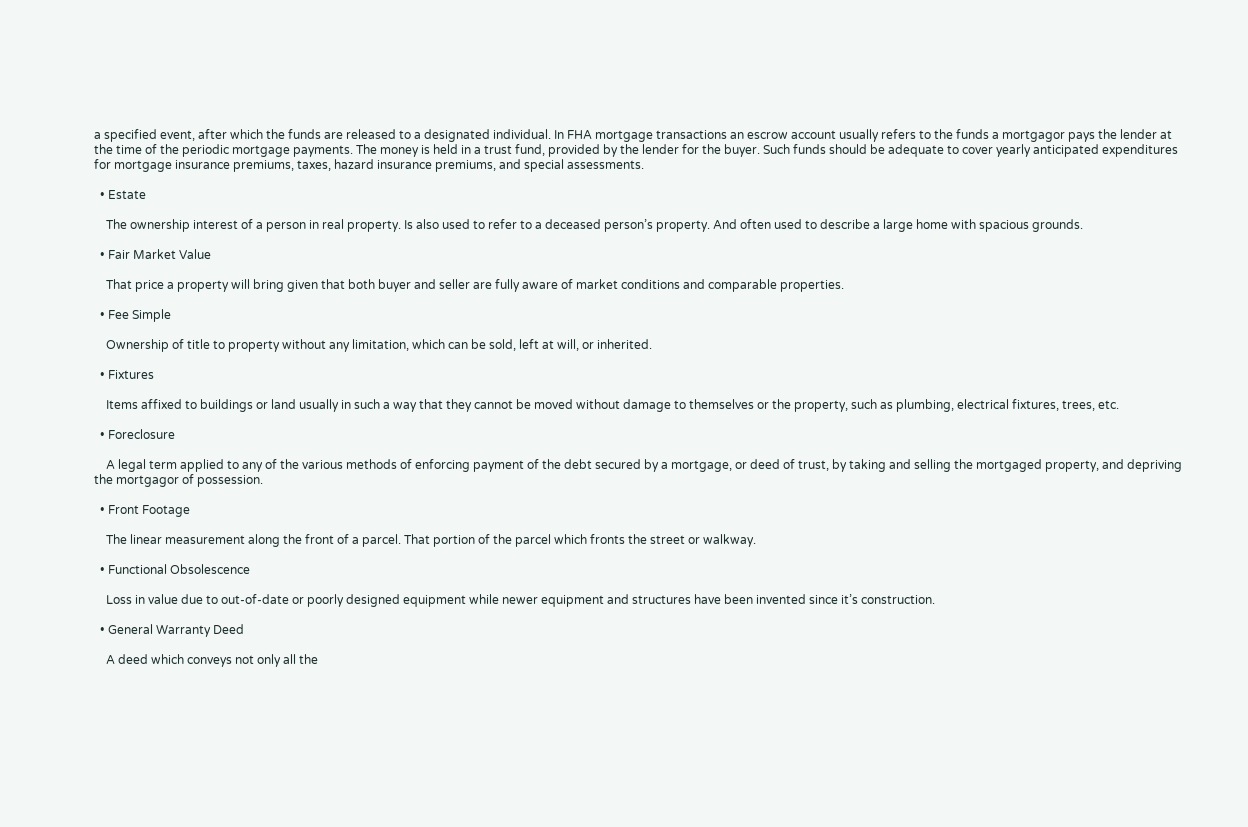a specified event, after which the funds are released to a designated individual. In FHA mortgage transactions an escrow account usually refers to the funds a mortgagor pays the lender at the time of the periodic mortgage payments. The money is held in a trust fund, provided by the lender for the buyer. Such funds should be adequate to cover yearly anticipated expenditures for mortgage insurance premiums, taxes, hazard insurance premiums, and special assessments.

  • Estate

    The ownership interest of a person in real property. Is also used to refer to a deceased person’s property. And often used to describe a large home with spacious grounds.

  • Fair Market Value

    That price a property will bring given that both buyer and seller are fully aware of market conditions and comparable properties.

  • Fee Simple

    Ownership of title to property without any limitation, which can be sold, left at will, or inherited.

  • Fixtures

    Items affixed to buildings or land usually in such a way that they cannot be moved without damage to themselves or the property, such as plumbing, electrical fixtures, trees, etc.

  • Foreclosure

    A legal term applied to any of the various methods of enforcing payment of the debt secured by a mortgage, or deed of trust, by taking and selling the mortgaged property, and depriving the mortgagor of possession.

  • Front Footage

    The linear measurement along the front of a parcel. That portion of the parcel which fronts the street or walkway.

  • Functional Obsolescence

    Loss in value due to out-of-date or poorly designed equipment while newer equipment and structures have been invented since it’s construction.

  • General Warranty Deed

    A deed which conveys not only all the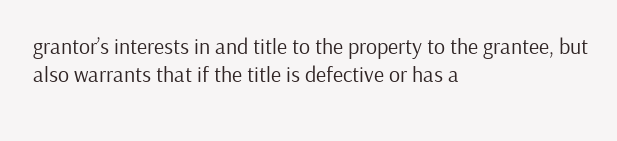grantor’s interests in and title to the property to the grantee, but also warrants that if the title is defective or has a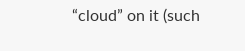“cloud” on it (such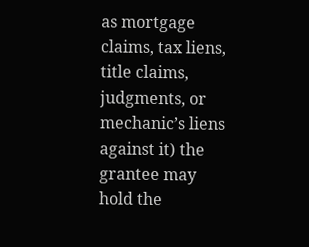as mortgage claims, tax liens, title claims, judgments, or mechanic’s liens against it) the grantee may hold the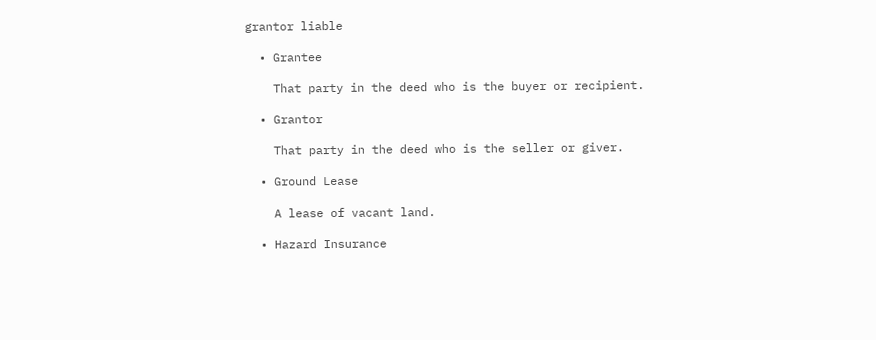grantor liable

  • Grantee

    That party in the deed who is the buyer or recipient.

  • Grantor

    That party in the deed who is the seller or giver.

  • Ground Lease

    A lease of vacant land.

  • Hazard Insurance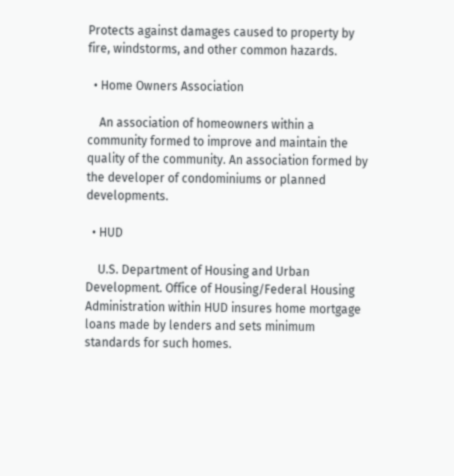Protects against damages caused to property by fire, windstorms, and other common hazards.

  • Home Owners Association

    An association of homeowners within a community formed to improve and maintain the quality of the community. An association formed by the developer of condominiums or planned developments.

  • HUD

    U.S. Department of Housing and Urban Development. Office of Housing/Federal Housing Administration within HUD insures home mortgage loans made by lenders and sets minimum standards for such homes.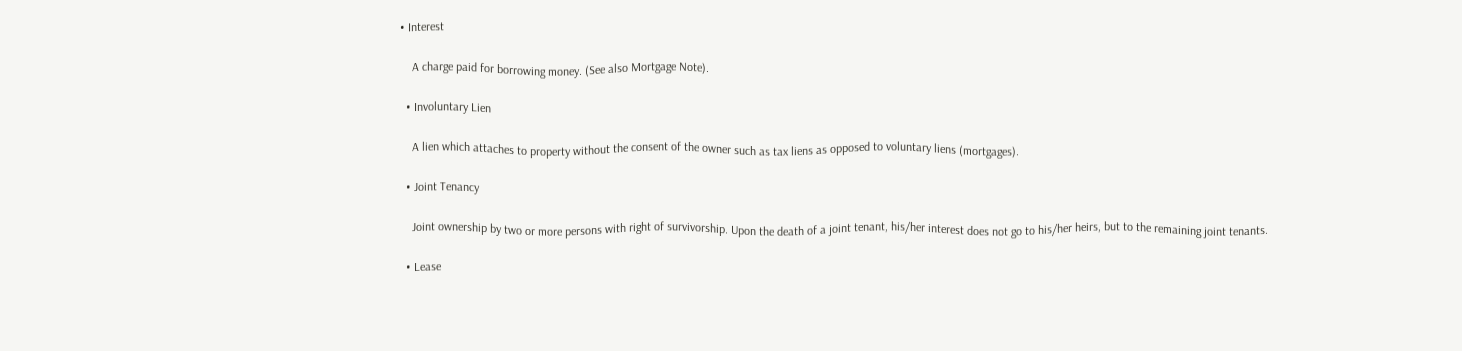• Interest

    A charge paid for borrowing money. (See also Mortgage Note).

  • Involuntary Lien

    A lien which attaches to property without the consent of the owner such as tax liens as opposed to voluntary liens (mortgages).

  • Joint Tenancy

    Joint ownership by two or more persons with right of survivorship. Upon the death of a joint tenant, his/her interest does not go to his/her heirs, but to the remaining joint tenants.

  • Lease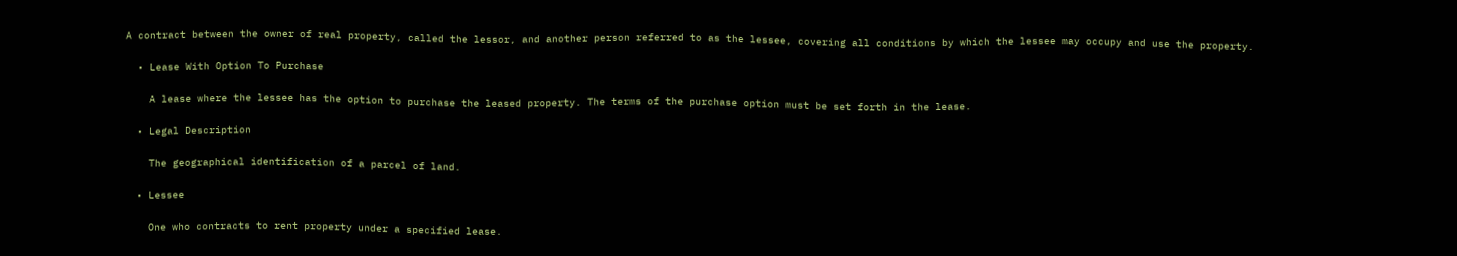A contract between the owner of real property, called the lessor, and another person referred to as the lessee, covering all conditions by which the lessee may occupy and use the property.

  • Lease With Option To Purchase

    A lease where the lessee has the option to purchase the leased property. The terms of the purchase option must be set forth in the lease.

  • Legal Description

    The geographical identification of a parcel of land.

  • Lessee

    One who contracts to rent property under a specified lease.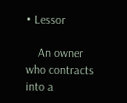• Lessor

    An owner who contracts into a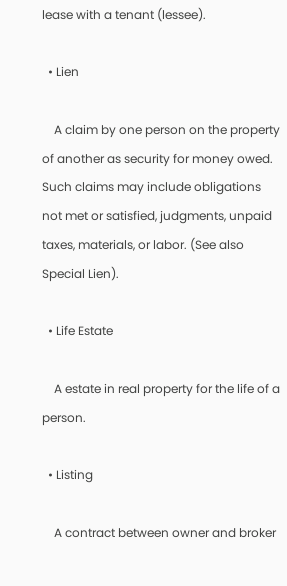lease with a tenant (lessee).

  • Lien

    A claim by one person on the property of another as security for money owed. Such claims may include obligations not met or satisfied, judgments, unpaid taxes, materials, or labor. (See also Special Lien).

  • Life Estate

    A estate in real property for the life of a person.

  • Listing

    A contract between owner and broker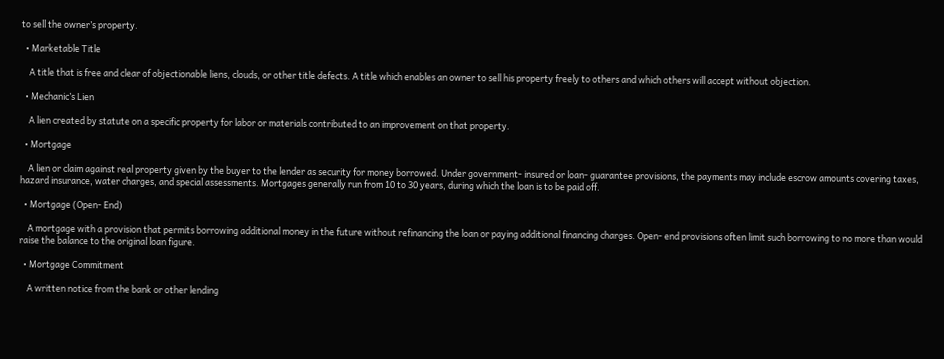to sell the owner’s property.

  • Marketable Title

    A title that is free and clear of objectionable liens, clouds, or other title defects. A title which enables an owner to sell his property freely to others and which others will accept without objection.

  • Mechanic’s Lien

    A lien created by statute on a specific property for labor or materials contributed to an improvement on that property.

  • Mortgage

    A lien or claim against real property given by the buyer to the lender as security for money borrowed. Under government- insured or loan- guarantee provisions, the payments may include escrow amounts covering taxes, hazard insurance, water charges, and special assessments. Mortgages generally run from 10 to 30 years, during which the loan is to be paid off.

  • Mortgage (Open- End)

    A mortgage with a provision that permits borrowing additional money in the future without refinancing the loan or paying additional financing charges. Open- end provisions often limit such borrowing to no more than would raise the balance to the original loan figure.

  • Mortgage Commitment

    A written notice from the bank or other lending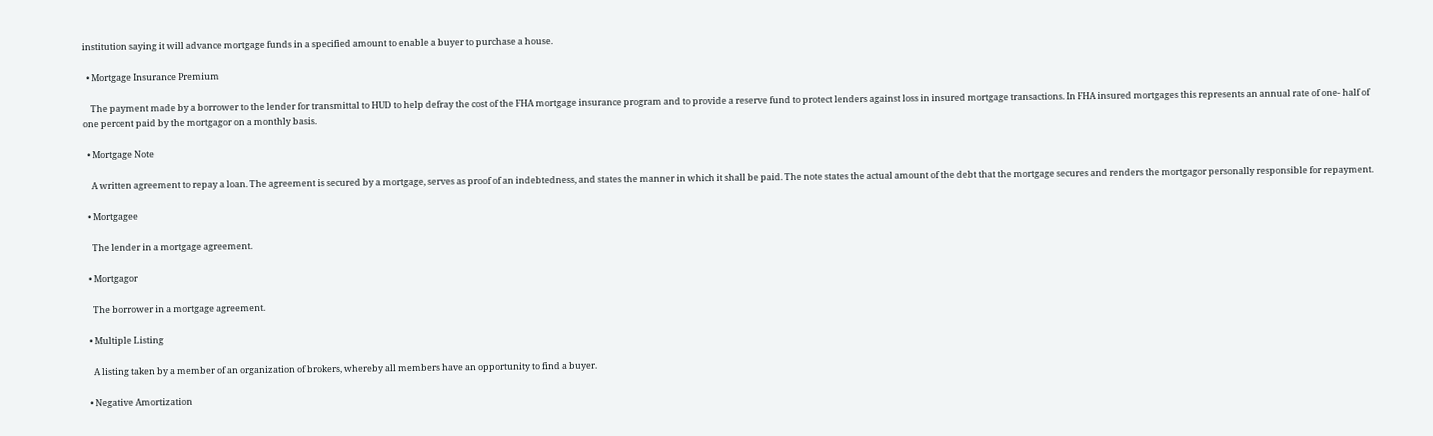institution saying it will advance mortgage funds in a specified amount to enable a buyer to purchase a house.

  • Mortgage Insurance Premium

    The payment made by a borrower to the lender for transmittal to HUD to help defray the cost of the FHA mortgage insurance program and to provide a reserve fund to protect lenders against loss in insured mortgage transactions. In FHA insured mortgages this represents an annual rate of one- half of one percent paid by the mortgagor on a monthly basis.

  • Mortgage Note

    A written agreement to repay a loan. The agreement is secured by a mortgage, serves as proof of an indebtedness, and states the manner in which it shall be paid. The note states the actual amount of the debt that the mortgage secures and renders the mortgagor personally responsible for repayment.

  • Mortgagee

    The lender in a mortgage agreement.

  • Mortgagor

    The borrower in a mortgage agreement.

  • Multiple Listing

    A listing taken by a member of an organization of brokers, whereby all members have an opportunity to find a buyer.

  • Negative Amortization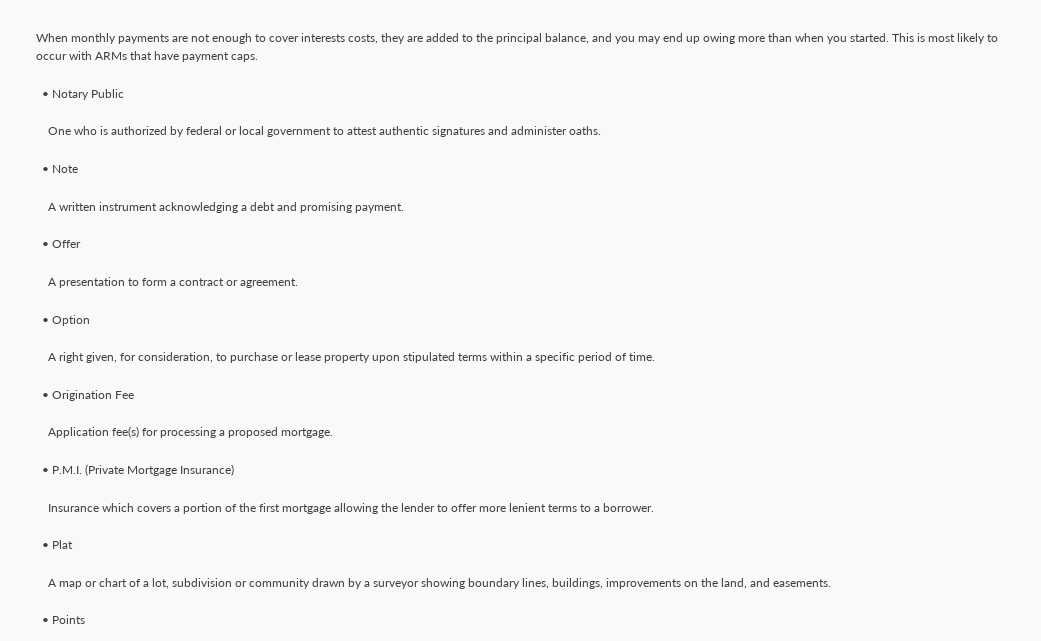When monthly payments are not enough to cover interests costs, they are added to the principal balance, and you may end up owing more than when you started. This is most likely to occur with ARMs that have payment caps.

  • Notary Public

    One who is authorized by federal or local government to attest authentic signatures and administer oaths.

  • Note

    A written instrument acknowledging a debt and promising payment.

  • Offer

    A presentation to form a contract or agreement.

  • Option

    A right given, for consideration, to purchase or lease property upon stipulated terms within a specific period of time.

  • Origination Fee

    Application fee(s) for processing a proposed mortgage.

  • P.M.I. (Private Mortgage Insurance)

    Insurance which covers a portion of the first mortgage allowing the lender to offer more lenient terms to a borrower.

  • Plat

    A map or chart of a lot, subdivision or community drawn by a surveyor showing boundary lines, buildings, improvements on the land, and easements.

  • Points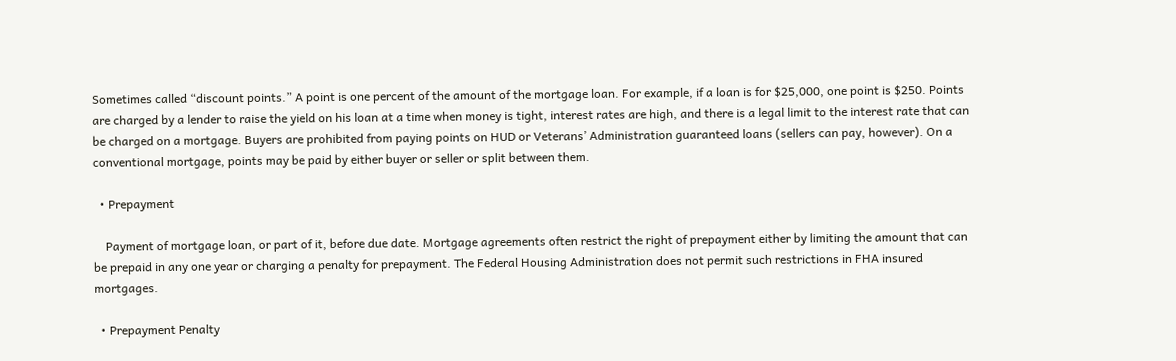Sometimes called “discount points.” A point is one percent of the amount of the mortgage loan. For example, if a loan is for $25,000, one point is $250. Points are charged by a lender to raise the yield on his loan at a time when money is tight, interest rates are high, and there is a legal limit to the interest rate that can be charged on a mortgage. Buyers are prohibited from paying points on HUD or Veterans’ Administration guaranteed loans (sellers can pay, however). On a conventional mortgage, points may be paid by either buyer or seller or split between them.

  • Prepayment

    Payment of mortgage loan, or part of it, before due date. Mortgage agreements often restrict the right of prepayment either by limiting the amount that can be prepaid in any one year or charging a penalty for prepayment. The Federal Housing Administration does not permit such restrictions in FHA insured mortgages.

  • Prepayment Penalty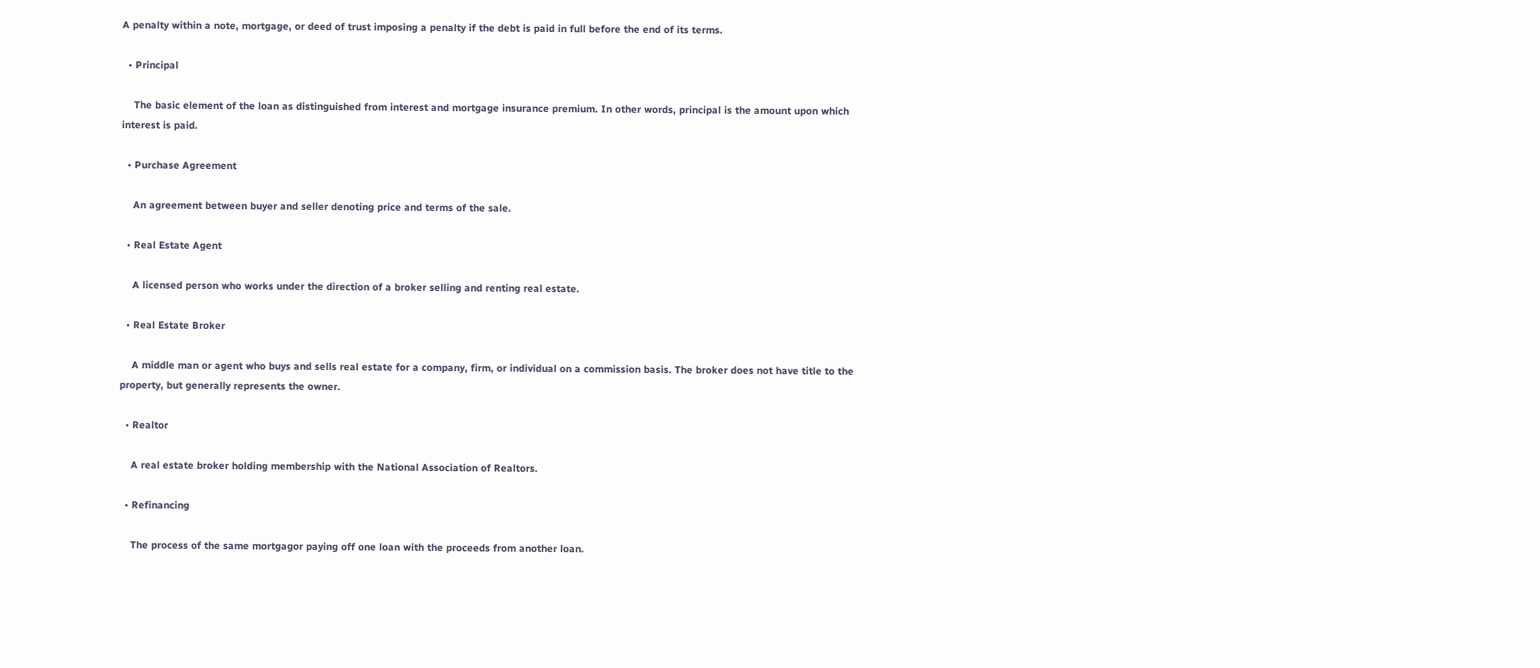A penalty within a note, mortgage, or deed of trust imposing a penalty if the debt is paid in full before the end of its terms.

  • Principal

    The basic element of the loan as distinguished from interest and mortgage insurance premium. In other words, principal is the amount upon which interest is paid.

  • Purchase Agreement

    An agreement between buyer and seller denoting price and terms of the sale.

  • Real Estate Agent

    A licensed person who works under the direction of a broker selling and renting real estate.

  • Real Estate Broker

    A middle man or agent who buys and sells real estate for a company, firm, or individual on a commission basis. The broker does not have title to the property, but generally represents the owner.

  • Realtor

    A real estate broker holding membership with the National Association of Realtors.

  • Refinancing

    The process of the same mortgagor paying off one loan with the proceeds from another loan.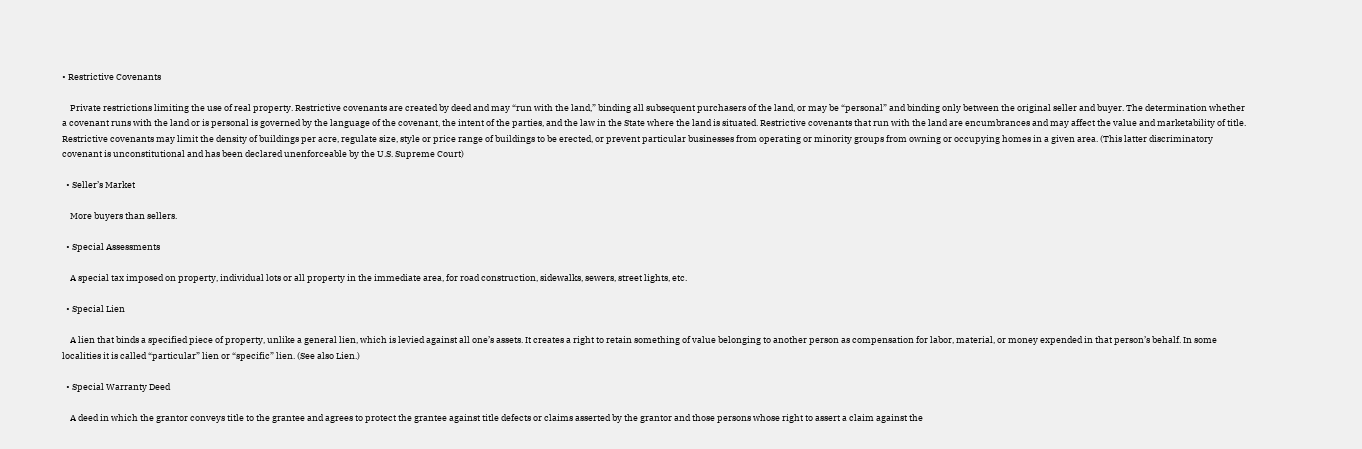• Restrictive Covenants

    Private restrictions limiting the use of real property. Restrictive covenants are created by deed and may “run with the land,” binding all subsequent purchasers of the land, or may be “personal” and binding only between the original seller and buyer. The determination whether a covenant runs with the land or is personal is governed by the language of the covenant, the intent of the parties, and the law in the State where the land is situated. Restrictive covenants that run with the land are encumbrances and may affect the value and marketability of title. Restrictive covenants may limit the density of buildings per acre, regulate size, style or price range of buildings to be erected, or prevent particular businesses from operating or minority groups from owning or occupying homes in a given area. (This latter discriminatory covenant is unconstitutional and has been declared unenforceable by the U.S. Supreme Court)

  • Seller’s Market

    More buyers than sellers.

  • Special Assessments

    A special tax imposed on property, individual lots or all property in the immediate area, for road construction, sidewalks, sewers, street lights, etc.

  • Special Lien

    A lien that binds a specified piece of property, unlike a general lien, which is levied against all one’s assets. It creates a right to retain something of value belonging to another person as compensation for labor, material, or money expended in that person’s behalf. In some localities it is called “particular” lien or “specific” lien. (See also Lien.)

  • Special Warranty Deed

    A deed in which the grantor conveys title to the grantee and agrees to protect the grantee against title defects or claims asserted by the grantor and those persons whose right to assert a claim against the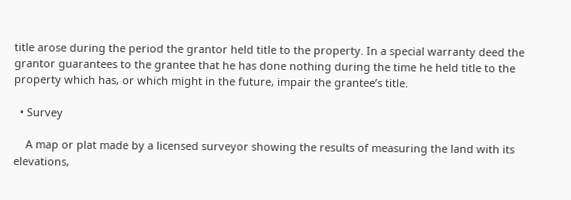title arose during the period the grantor held title to the property. In a special warranty deed the grantor guarantees to the grantee that he has done nothing during the time he held title to the property which has, or which might in the future, impair the grantee’s title.

  • Survey

    A map or plat made by a licensed surveyor showing the results of measuring the land with its elevations,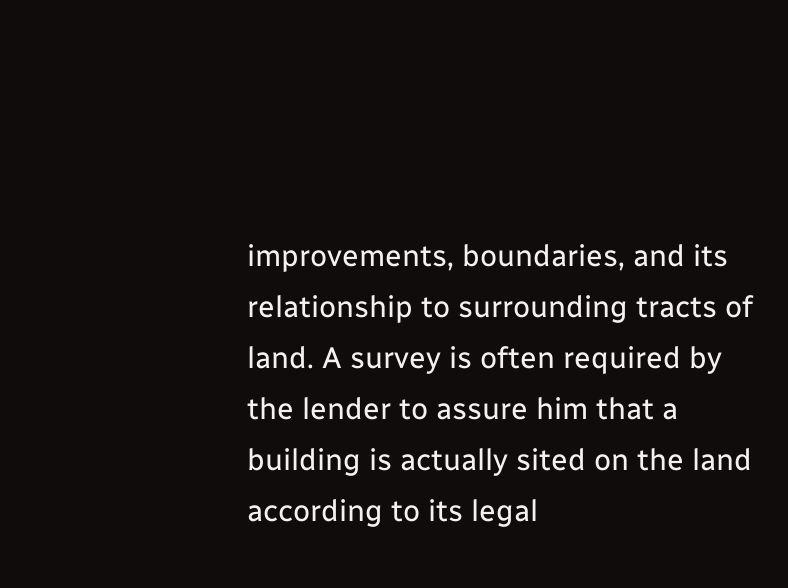improvements, boundaries, and its relationship to surrounding tracts of land. A survey is often required by the lender to assure him that a building is actually sited on the land according to its legal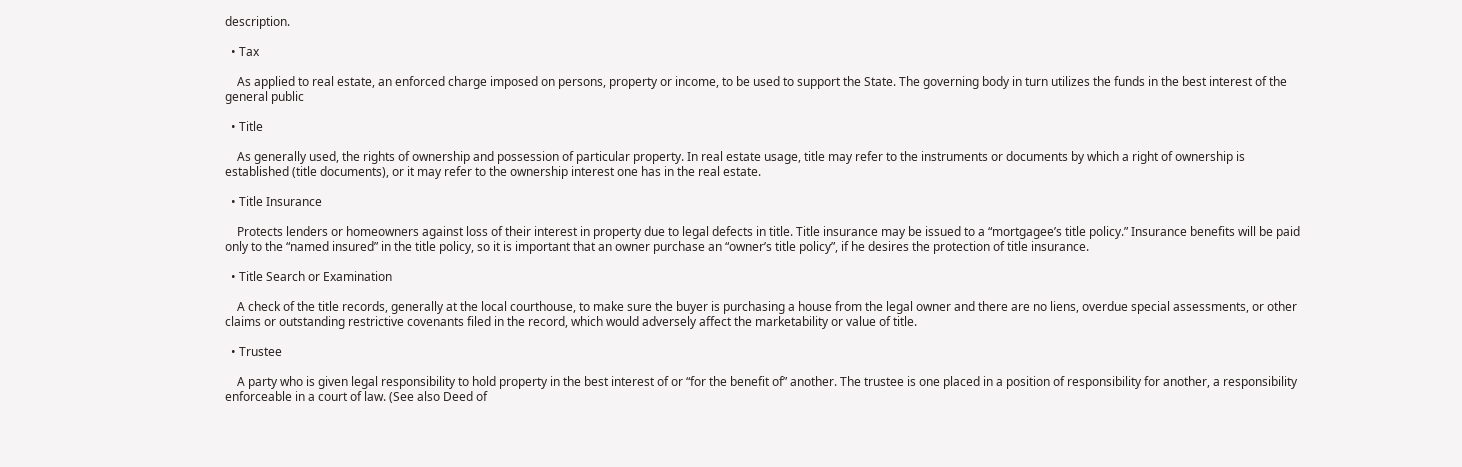description.

  • Tax

    As applied to real estate, an enforced charge imposed on persons, property or income, to be used to support the State. The governing body in turn utilizes the funds in the best interest of the general public

  • Title

    As generally used, the rights of ownership and possession of particular property. In real estate usage, title may refer to the instruments or documents by which a right of ownership is established (title documents), or it may refer to the ownership interest one has in the real estate.

  • Title Insurance

    Protects lenders or homeowners against loss of their interest in property due to legal defects in title. Title insurance may be issued to a “mortgagee’s title policy.” Insurance benefits will be paid only to the “named insured” in the title policy, so it is important that an owner purchase an “owner’s title policy”, if he desires the protection of title insurance.

  • Title Search or Examination

    A check of the title records, generally at the local courthouse, to make sure the buyer is purchasing a house from the legal owner and there are no liens, overdue special assessments, or other claims or outstanding restrictive covenants filed in the record, which would adversely affect the marketability or value of title.

  • Trustee

    A party who is given legal responsibility to hold property in the best interest of or “for the benefit of” another. The trustee is one placed in a position of responsibility for another, a responsibility enforceable in a court of law. (See also Deed of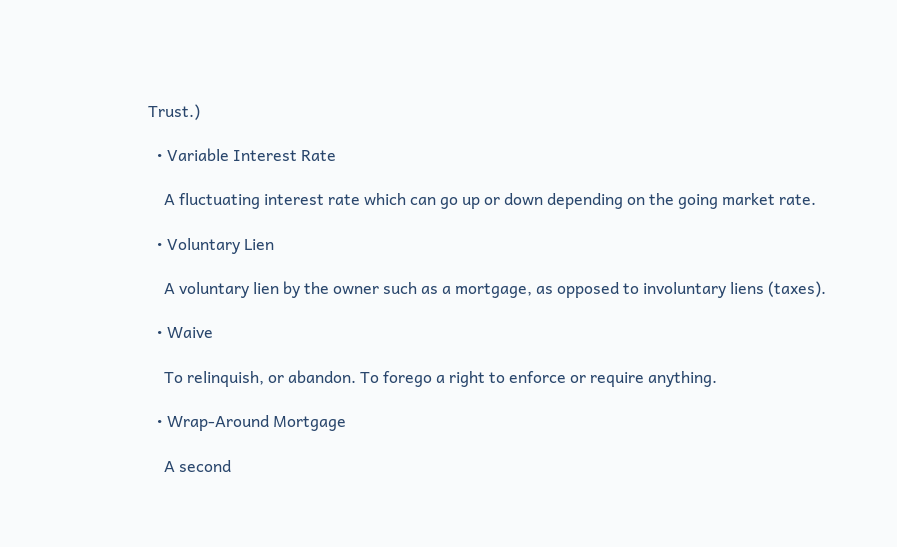Trust.)

  • Variable Interest Rate

    A fluctuating interest rate which can go up or down depending on the going market rate.

  • Voluntary Lien

    A voluntary lien by the owner such as a mortgage, as opposed to involuntary liens (taxes).

  • Waive

    To relinquish, or abandon. To forego a right to enforce or require anything.

  • Wrap-Around Mortgage

    A second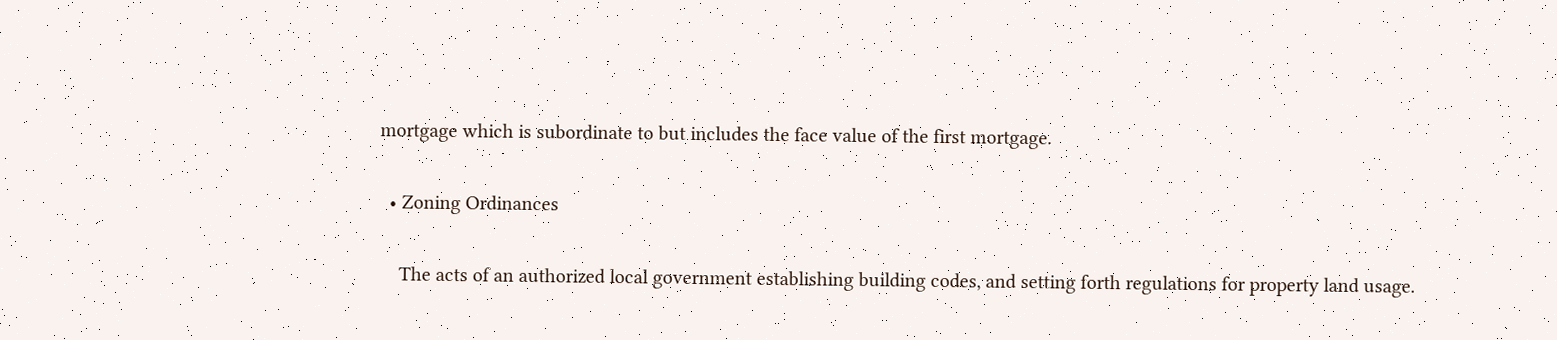mortgage which is subordinate to but includes the face value of the first mortgage.

  • Zoning Ordinances

    The acts of an authorized local government establishing building codes, and setting forth regulations for property land usage.